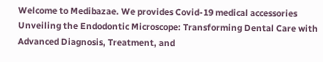Welcome to Medibazae. We provides Covid-19 medical accessories
Unveiling the Endodontic Microscope: Transforming Dental Care with Advanced Diagnosis, Treatment, and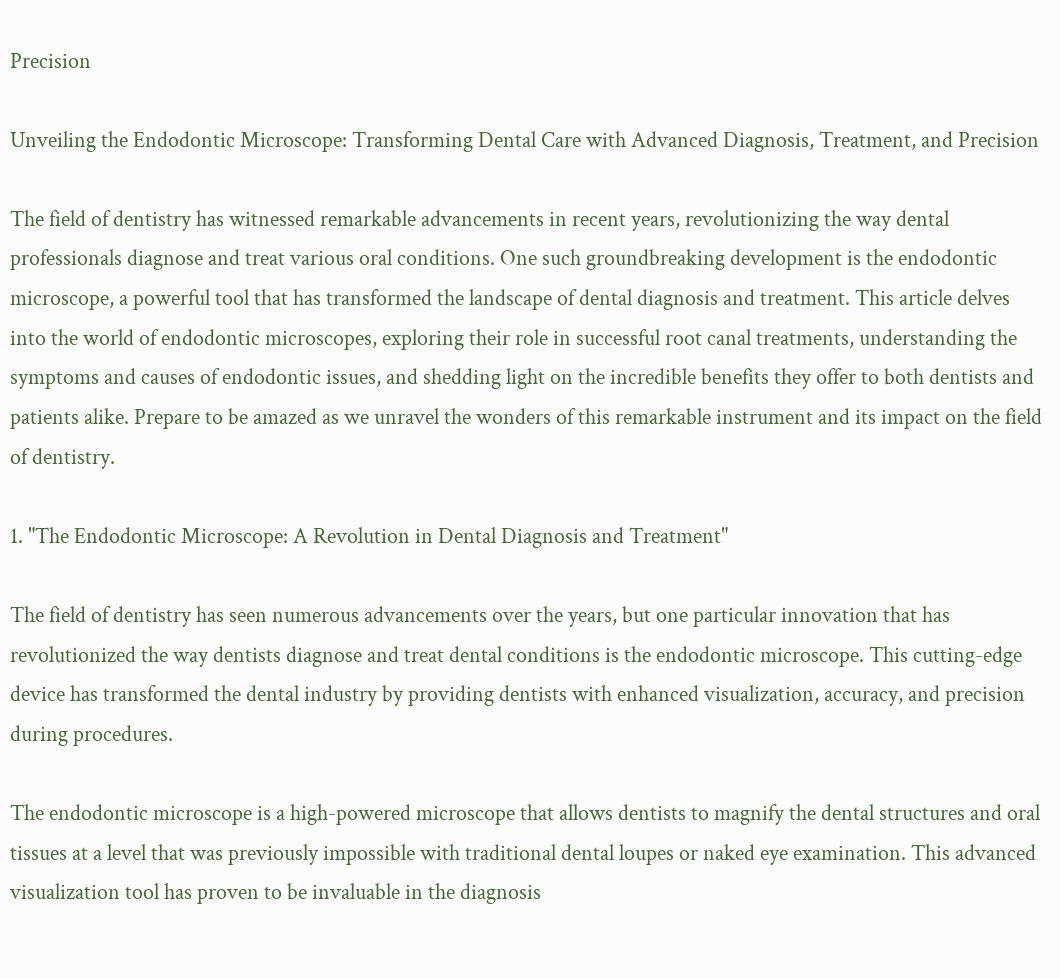Precision

Unveiling the Endodontic Microscope: Transforming Dental Care with Advanced Diagnosis, Treatment, and Precision

The field of dentistry has witnessed remarkable advancements in recent years, revolutionizing the way dental professionals diagnose and treat various oral conditions. One such groundbreaking development is the endodontic microscope, a powerful tool that has transformed the landscape of dental diagnosis and treatment. This article delves into the world of endodontic microscopes, exploring their role in successful root canal treatments, understanding the symptoms and causes of endodontic issues, and shedding light on the incredible benefits they offer to both dentists and patients alike. Prepare to be amazed as we unravel the wonders of this remarkable instrument and its impact on the field of dentistry.

1. "The Endodontic Microscope: A Revolution in Dental Diagnosis and Treatment"

The field of dentistry has seen numerous advancements over the years, but one particular innovation that has revolutionized the way dentists diagnose and treat dental conditions is the endodontic microscope. This cutting-edge device has transformed the dental industry by providing dentists with enhanced visualization, accuracy, and precision during procedures.

The endodontic microscope is a high-powered microscope that allows dentists to magnify the dental structures and oral tissues at a level that was previously impossible with traditional dental loupes or naked eye examination. This advanced visualization tool has proven to be invaluable in the diagnosis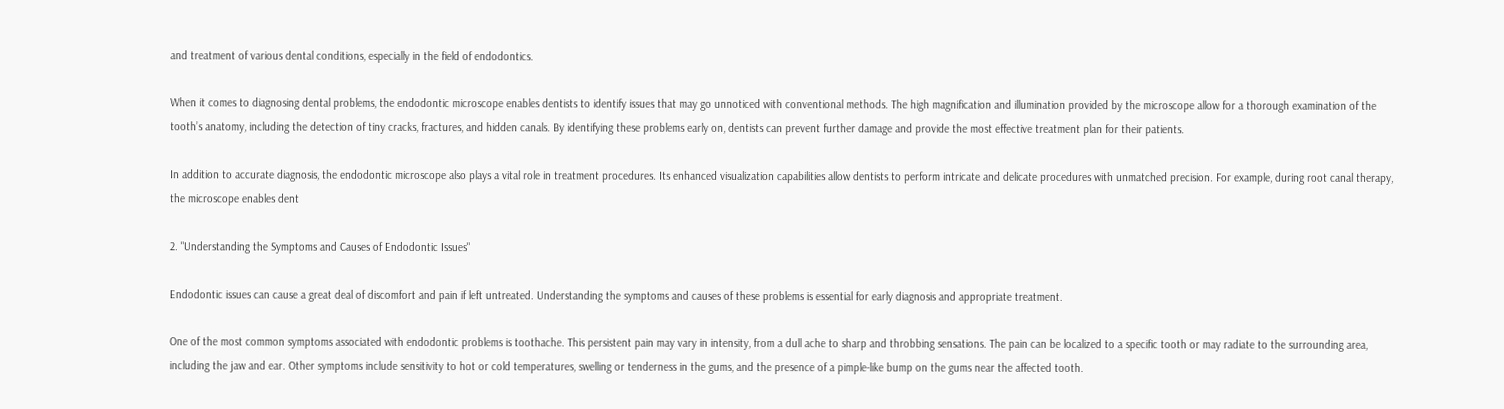and treatment of various dental conditions, especially in the field of endodontics.

When it comes to diagnosing dental problems, the endodontic microscope enables dentists to identify issues that may go unnoticed with conventional methods. The high magnification and illumination provided by the microscope allow for a thorough examination of the tooth’s anatomy, including the detection of tiny cracks, fractures, and hidden canals. By identifying these problems early on, dentists can prevent further damage and provide the most effective treatment plan for their patients.

In addition to accurate diagnosis, the endodontic microscope also plays a vital role in treatment procedures. Its enhanced visualization capabilities allow dentists to perform intricate and delicate procedures with unmatched precision. For example, during root canal therapy, the microscope enables dent

2. "Understanding the Symptoms and Causes of Endodontic Issues"

Endodontic issues can cause a great deal of discomfort and pain if left untreated. Understanding the symptoms and causes of these problems is essential for early diagnosis and appropriate treatment.

One of the most common symptoms associated with endodontic problems is toothache. This persistent pain may vary in intensity, from a dull ache to sharp and throbbing sensations. The pain can be localized to a specific tooth or may radiate to the surrounding area, including the jaw and ear. Other symptoms include sensitivity to hot or cold temperatures, swelling or tenderness in the gums, and the presence of a pimple-like bump on the gums near the affected tooth.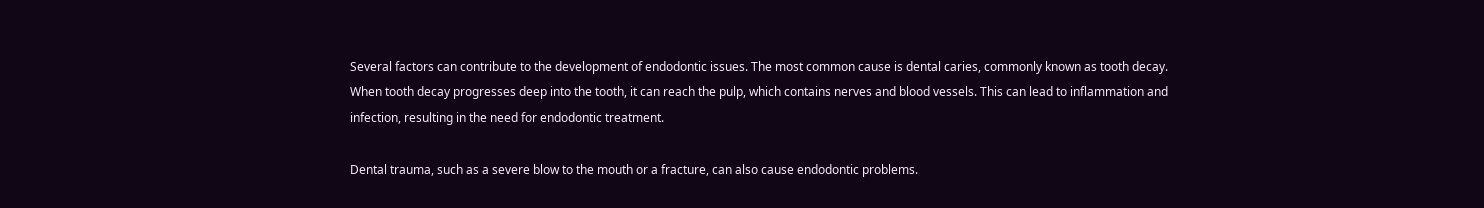Several factors can contribute to the development of endodontic issues. The most common cause is dental caries, commonly known as tooth decay. When tooth decay progresses deep into the tooth, it can reach the pulp, which contains nerves and blood vessels. This can lead to inflammation and infection, resulting in the need for endodontic treatment.

Dental trauma, such as a severe blow to the mouth or a fracture, can also cause endodontic problems.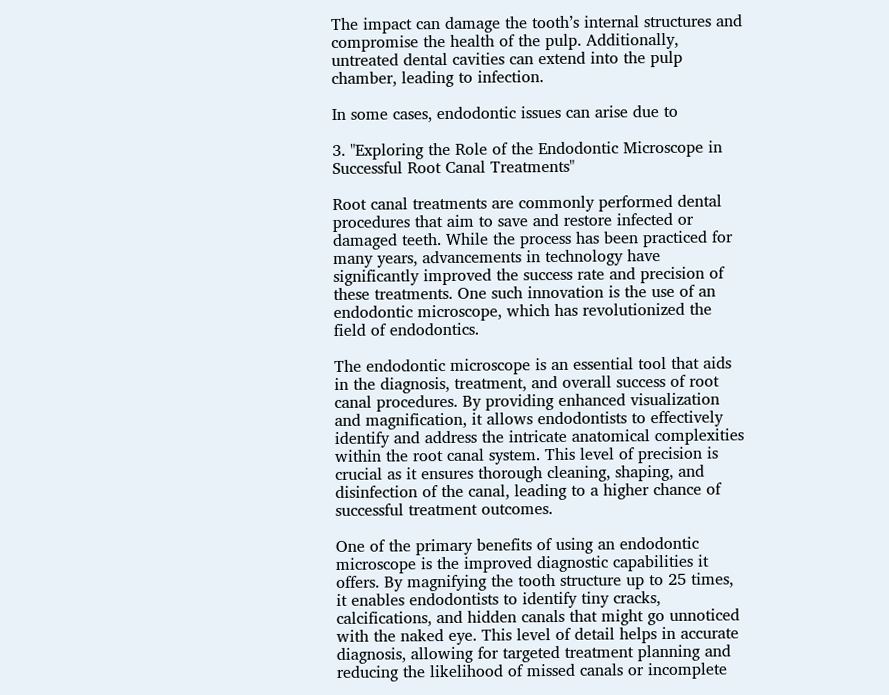The impact can damage the tooth’s internal structures and compromise the health of the pulp. Additionally, untreated dental cavities can extend into the pulp chamber, leading to infection.

In some cases, endodontic issues can arise due to

3. "Exploring the Role of the Endodontic Microscope in Successful Root Canal Treatments"

Root canal treatments are commonly performed dental procedures that aim to save and restore infected or damaged teeth. While the process has been practiced for many years, advancements in technology have significantly improved the success rate and precision of these treatments. One such innovation is the use of an endodontic microscope, which has revolutionized the field of endodontics.

The endodontic microscope is an essential tool that aids in the diagnosis, treatment, and overall success of root canal procedures. By providing enhanced visualization and magnification, it allows endodontists to effectively identify and address the intricate anatomical complexities within the root canal system. This level of precision is crucial as it ensures thorough cleaning, shaping, and disinfection of the canal, leading to a higher chance of successful treatment outcomes.

One of the primary benefits of using an endodontic microscope is the improved diagnostic capabilities it offers. By magnifying the tooth structure up to 25 times, it enables endodontists to identify tiny cracks, calcifications, and hidden canals that might go unnoticed with the naked eye. This level of detail helps in accurate diagnosis, allowing for targeted treatment planning and reducing the likelihood of missed canals or incomplete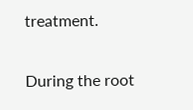treatment.

During the root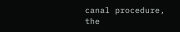canal procedure, the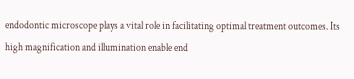endodontic microscope plays a vital role in facilitating optimal treatment outcomes. Its high magnification and illumination enable end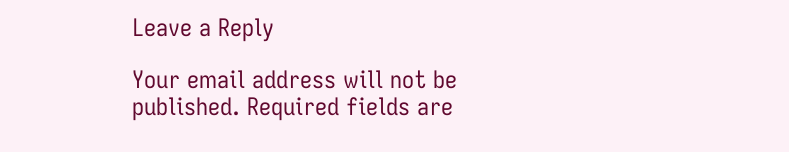Leave a Reply

Your email address will not be published. Required fields are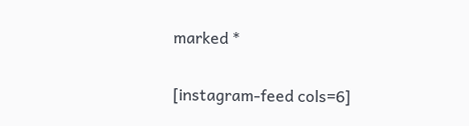marked *

[instagram-feed cols=6]